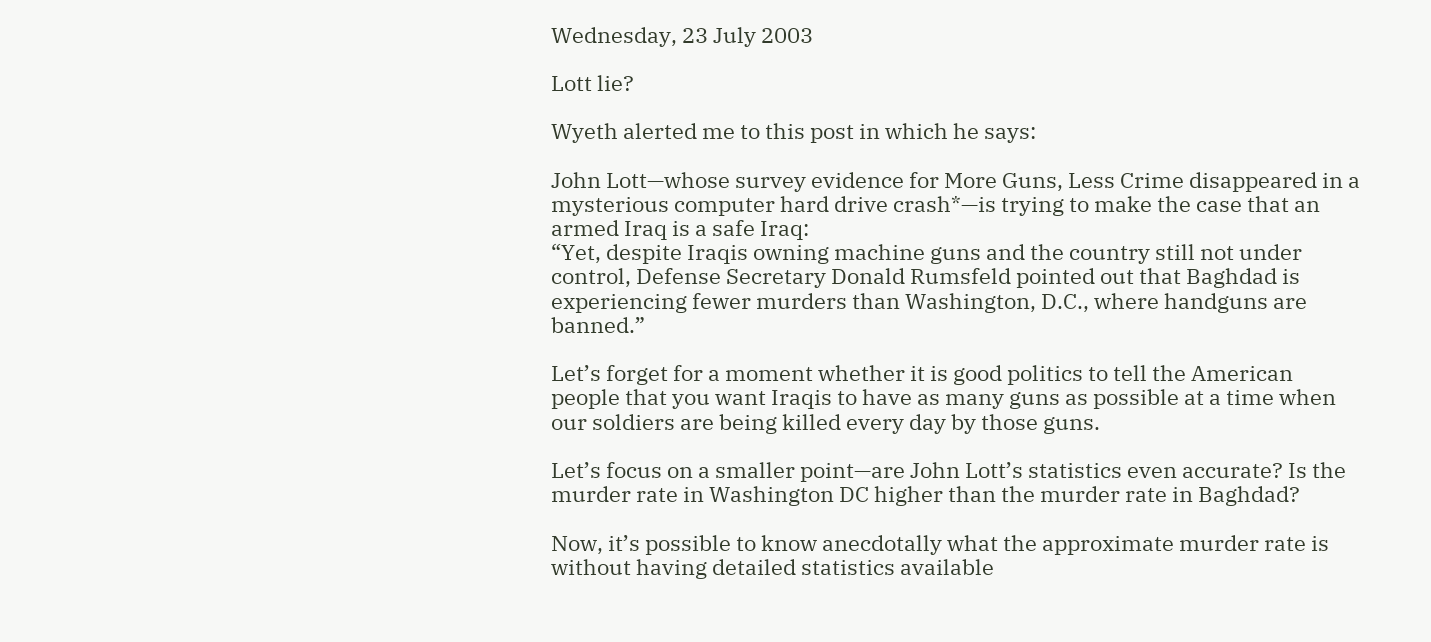Wednesday, 23 July 2003

Lott lie?

Wyeth alerted me to this post in which he says:

John Lott—whose survey evidence for More Guns, Less Crime disappeared in a mysterious computer hard drive crash*—is trying to make the case that an armed Iraq is a safe Iraq:
“Yet, despite Iraqis owning machine guns and the country still not under control, Defense Secretary Donald Rumsfeld pointed out that Baghdad is experiencing fewer murders than Washington, D.C., where handguns are banned.”

Let’s forget for a moment whether it is good politics to tell the American people that you want Iraqis to have as many guns as possible at a time when our soldiers are being killed every day by those guns.

Let’s focus on a smaller point—are John Lott’s statistics even accurate? Is the murder rate in Washington DC higher than the murder rate in Baghdad?

Now, it’s possible to know anecdotally what the approximate murder rate is without having detailed statistics available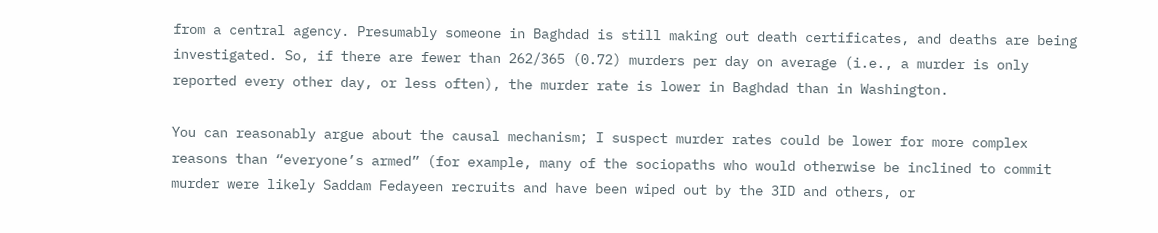from a central agency. Presumably someone in Baghdad is still making out death certificates, and deaths are being investigated. So, if there are fewer than 262/365 (0.72) murders per day on average (i.e., a murder is only reported every other day, or less often), the murder rate is lower in Baghdad than in Washington.

You can reasonably argue about the causal mechanism; I suspect murder rates could be lower for more complex reasons than “everyone’s armed” (for example, many of the sociopaths who would otherwise be inclined to commit murder were likely Saddam Fedayeen recruits and have been wiped out by the 3ID and others, or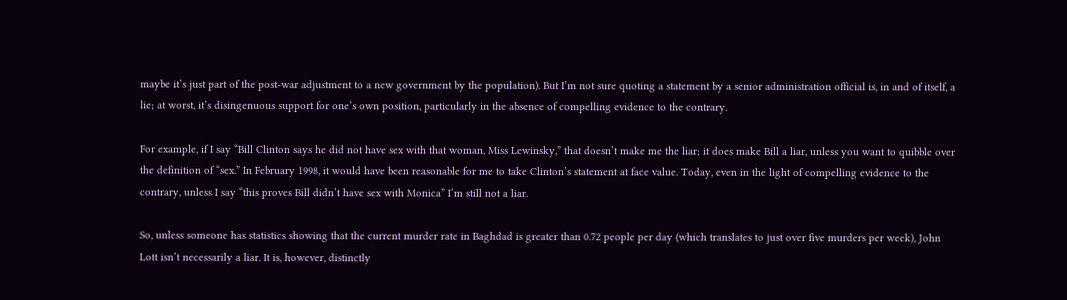maybe it’s just part of the post-war adjustment to a new government by the population). But I’m not sure quoting a statement by a senior administration official is, in and of itself, a lie; at worst, it’s disingenuous support for one’s own position, particularly in the absence of compelling evidence to the contrary.

For example, if I say “Bill Clinton says he did not have sex with that woman, Miss Lewinsky,” that doesn’t make me the liar; it does make Bill a liar, unless you want to quibble over the definition of “sex.” In February 1998, it would have been reasonable for me to take Clinton’s statement at face value. Today, even in the light of compelling evidence to the contrary, unless I say “this proves Bill didn’t have sex with Monica” I’m still not a liar.

So, unless someone has statistics showing that the current murder rate in Baghdad is greater than 0.72 people per day (which translates to just over five murders per week), John Lott isn’t necessarily a liar. It is, however, distinctly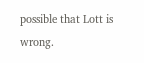possible that Lott is wrong.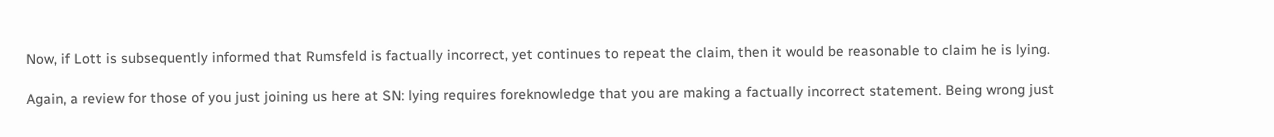Now, if Lott is subsequently informed that Rumsfeld is factually incorrect, yet continues to repeat the claim, then it would be reasonable to claim he is lying.

Again, a review for those of you just joining us here at SN: lying requires foreknowledge that you are making a factually incorrect statement. Being wrong just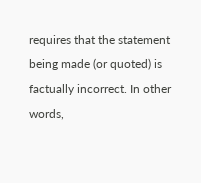requires that the statement being made (or quoted) is factually incorrect. In other words,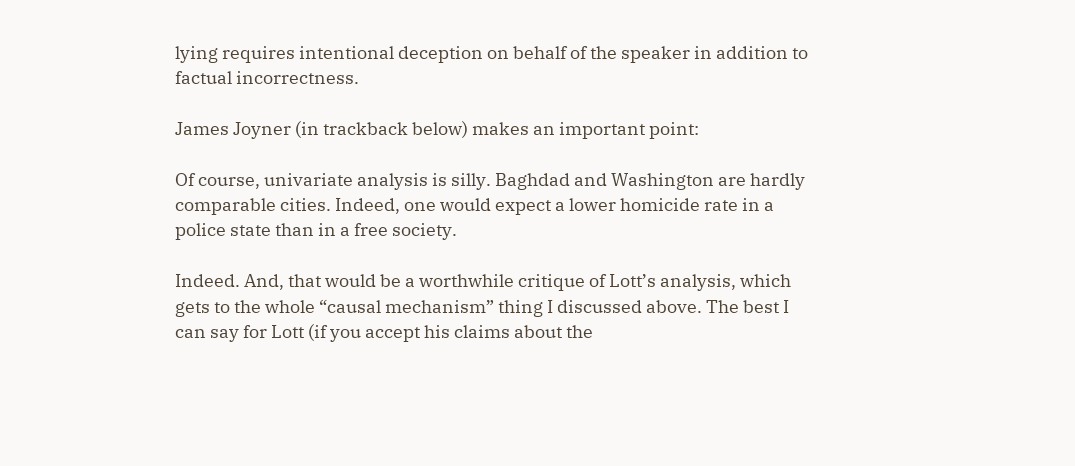lying requires intentional deception on behalf of the speaker in addition to factual incorrectness.

James Joyner (in trackback below) makes an important point:

Of course, univariate analysis is silly. Baghdad and Washington are hardly comparable cities. Indeed, one would expect a lower homicide rate in a police state than in a free society.

Indeed. And, that would be a worthwhile critique of Lott’s analysis, which gets to the whole “causal mechanism” thing I discussed above. The best I can say for Lott (if you accept his claims about the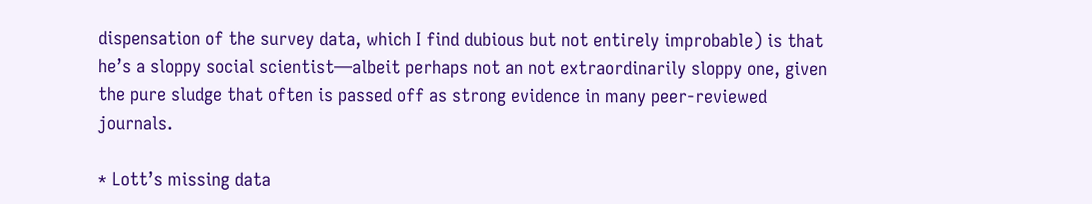dispensation of the survey data, which I find dubious but not entirely improbable) is that he’s a sloppy social scientist—albeit perhaps not an not extraordinarily sloppy one, given the pure sludge that often is passed off as strong evidence in many peer-reviewed journals.

* Lott’s missing data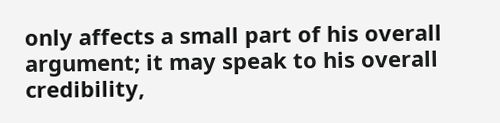only affects a small part of his overall argument; it may speak to his overall credibility,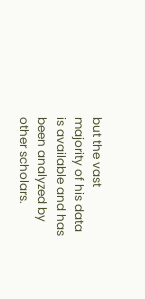but the vast majority of his data is available and has been analyzed by other scholars.